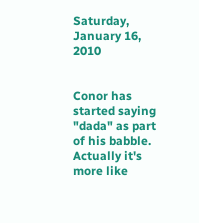Saturday, January 16, 2010


Conor has started saying "dada" as part of his babble. Actually it's more like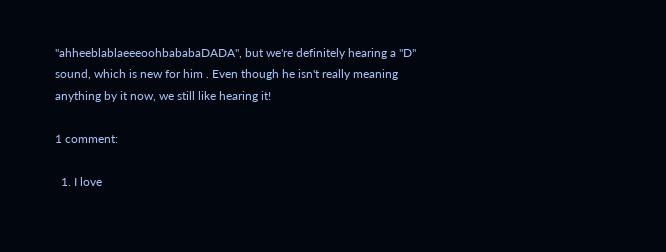"ahheeblablaeeeoohbababaDADA", but we're definitely hearing a "D" sound, which is new for him . Even though he isn't really meaning anything by it now, we still like hearing it!

1 comment:

  1. I love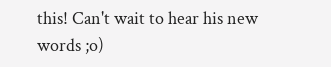this! Can't wait to hear his new words ;o)